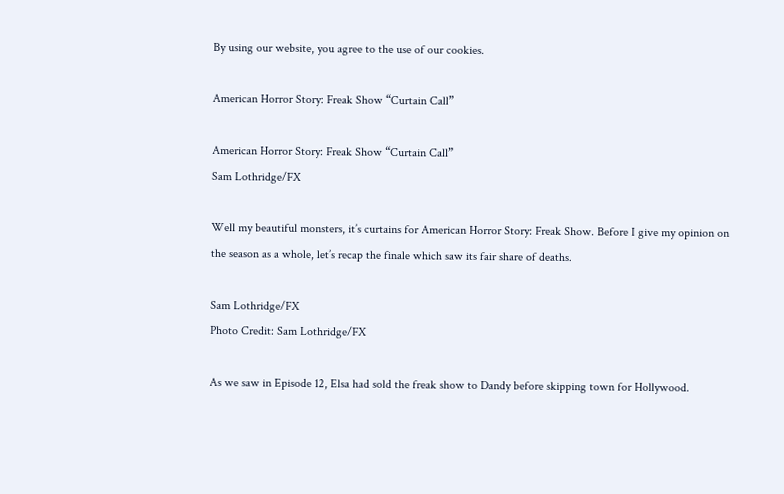By using our website, you agree to the use of our cookies.

American Horror Story: Freak Show “Curtain Call”

American Horror Story: Freak Show “Curtain Call”
Sam Lothridge/FX

Well my beautiful monsters, it’s curtains for American Horror Story: Freak Show. Before I give my opinion on the season as a whole, let’s recap the finale which saw its fair share of deaths.

Sam Lothridge/FX
Photo Credit: Sam Lothridge/FX

As we saw in Episode 12, Elsa had sold the freak show to Dandy before skipping town for Hollywood.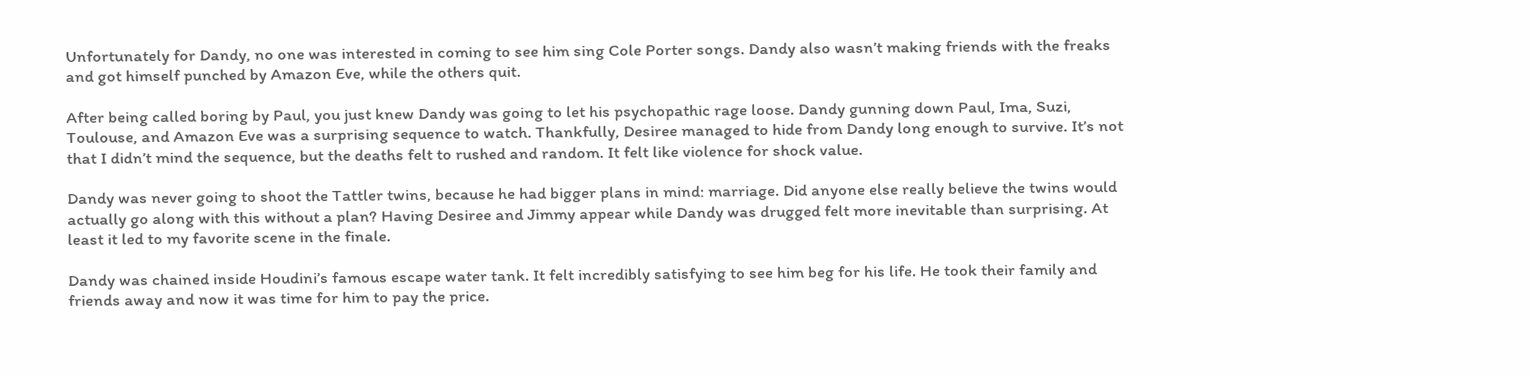Unfortunately for Dandy, no one was interested in coming to see him sing Cole Porter songs. Dandy also wasn’t making friends with the freaks and got himself punched by Amazon Eve, while the others quit.

After being called boring by Paul, you just knew Dandy was going to let his psychopathic rage loose. Dandy gunning down Paul, Ima, Suzi, Toulouse, and Amazon Eve was a surprising sequence to watch. Thankfully, Desiree managed to hide from Dandy long enough to survive. It’s not that I didn’t mind the sequence, but the deaths felt to rushed and random. It felt like violence for shock value.

Dandy was never going to shoot the Tattler twins, because he had bigger plans in mind: marriage. Did anyone else really believe the twins would actually go along with this without a plan? Having Desiree and Jimmy appear while Dandy was drugged felt more inevitable than surprising. At least it led to my favorite scene in the finale.

Dandy was chained inside Houdini’s famous escape water tank. It felt incredibly satisfying to see him beg for his life. He took their family and friends away and now it was time for him to pay the price.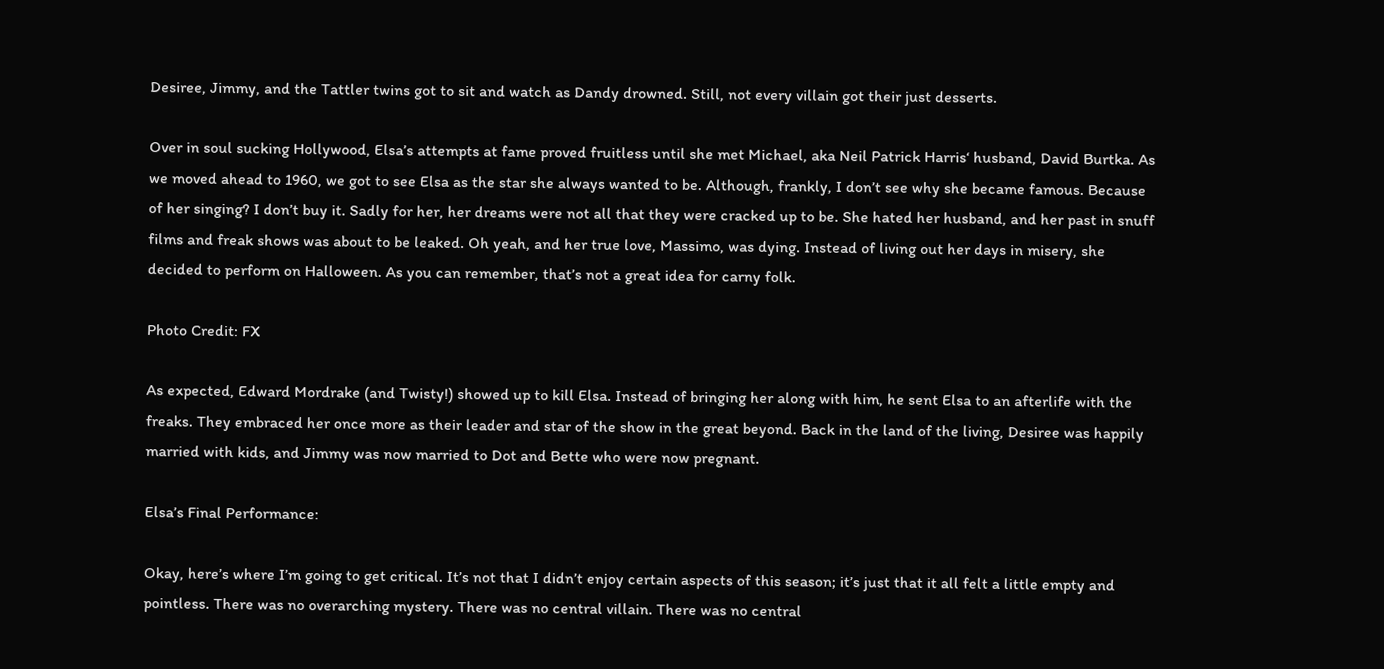Desiree, Jimmy, and the Tattler twins got to sit and watch as Dandy drowned. Still, not every villain got their just desserts.

Over in soul sucking Hollywood, Elsa’s attempts at fame proved fruitless until she met Michael, aka Neil Patrick Harris‘ husband, David Burtka. As we moved ahead to 1960, we got to see Elsa as the star she always wanted to be. Although, frankly, I don’t see why she became famous. Because of her singing? I don’t buy it. Sadly for her, her dreams were not all that they were cracked up to be. She hated her husband, and her past in snuff films and freak shows was about to be leaked. Oh yeah, and her true love, Massimo, was dying. Instead of living out her days in misery, she decided to perform on Halloween. As you can remember, that’s not a great idea for carny folk.

Photo Credit: FX

As expected, Edward Mordrake (and Twisty!) showed up to kill Elsa. Instead of bringing her along with him, he sent Elsa to an afterlife with the freaks. They embraced her once more as their leader and star of the show in the great beyond. Back in the land of the living, Desiree was happily married with kids, and Jimmy was now married to Dot and Bette who were now pregnant.

Elsa’s Final Performance:

Okay, here’s where I’m going to get critical. It’s not that I didn’t enjoy certain aspects of this season; it’s just that it all felt a little empty and pointless. There was no overarching mystery. There was no central villain. There was no central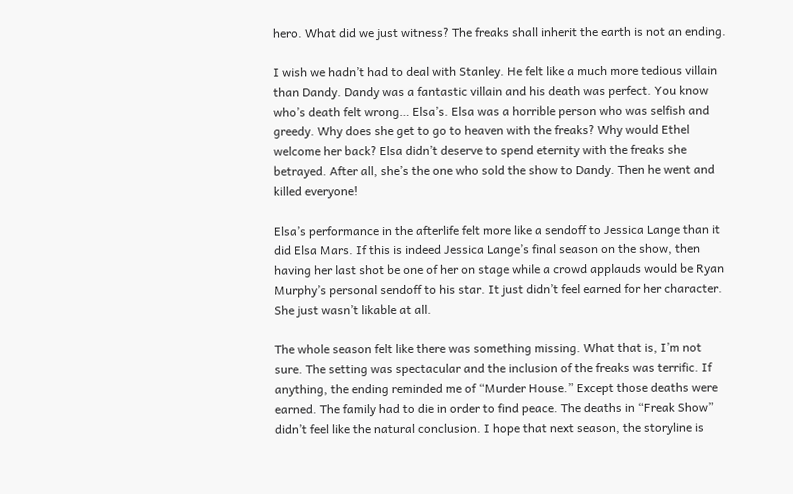hero. What did we just witness? The freaks shall inherit the earth is not an ending.

I wish we hadn’t had to deal with Stanley. He felt like a much more tedious villain than Dandy. Dandy was a fantastic villain and his death was perfect. You know who’s death felt wrong… Elsa’s. Elsa was a horrible person who was selfish and greedy. Why does she get to go to heaven with the freaks? Why would Ethel welcome her back? Elsa didn’t deserve to spend eternity with the freaks she betrayed. After all, she’s the one who sold the show to Dandy. Then he went and killed everyone!

Elsa’s performance in the afterlife felt more like a sendoff to Jessica Lange than it did Elsa Mars. If this is indeed Jessica Lange’s final season on the show, then having her last shot be one of her on stage while a crowd applauds would be Ryan Murphy’s personal sendoff to his star. It just didn’t feel earned for her character. She just wasn’t likable at all.

The whole season felt like there was something missing. What that is, I’m not sure. The setting was spectacular and the inclusion of the freaks was terrific. If anything, the ending reminded me of “Murder House.” Except those deaths were earned. The family had to die in order to find peace. The deaths in “Freak Show” didn’t feel like the natural conclusion. I hope that next season, the storyline is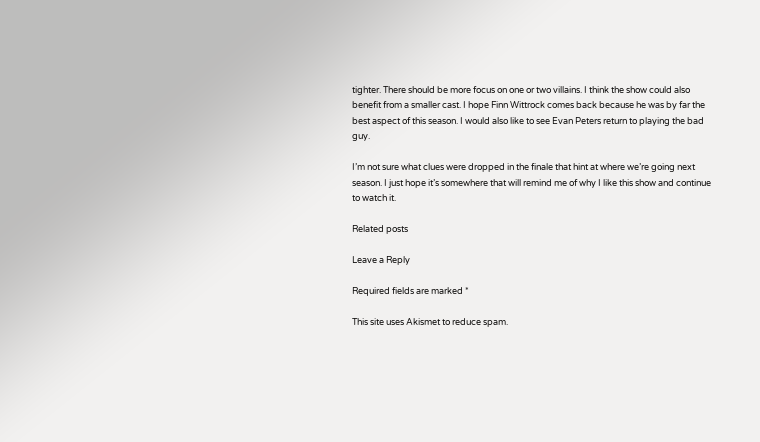tighter. There should be more focus on one or two villains. I think the show could also benefit from a smaller cast. I hope Finn Wittrock comes back because he was by far the best aspect of this season. I would also like to see Evan Peters return to playing the bad guy.

I’m not sure what clues were dropped in the finale that hint at where we’re going next season. I just hope it’s somewhere that will remind me of why I like this show and continue to watch it.

Related posts

Leave a Reply

Required fields are marked *

This site uses Akismet to reduce spam.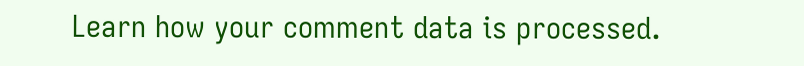Learn how your comment data is processed.